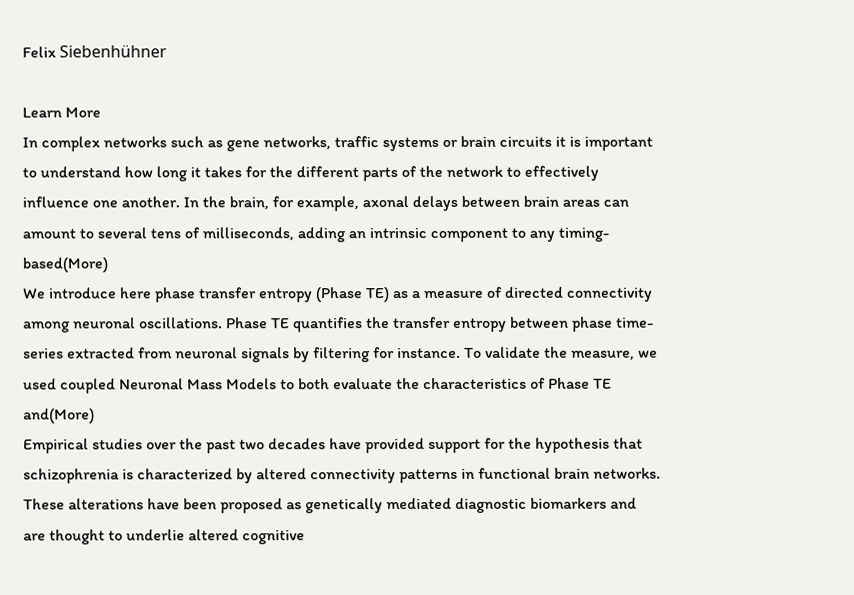Felix Siebenhühner

Learn More
In complex networks such as gene networks, traffic systems or brain circuits it is important to understand how long it takes for the different parts of the network to effectively influence one another. In the brain, for example, axonal delays between brain areas can amount to several tens of milliseconds, adding an intrinsic component to any timing-based(More)
We introduce here phase transfer entropy (Phase TE) as a measure of directed connectivity among neuronal oscillations. Phase TE quantifies the transfer entropy between phase time-series extracted from neuronal signals by filtering for instance. To validate the measure, we used coupled Neuronal Mass Models to both evaluate the characteristics of Phase TE and(More)
Empirical studies over the past two decades have provided support for the hypothesis that schizophrenia is characterized by altered connectivity patterns in functional brain networks. These alterations have been proposed as genetically mediated diagnostic biomarkers and are thought to underlie altered cognitive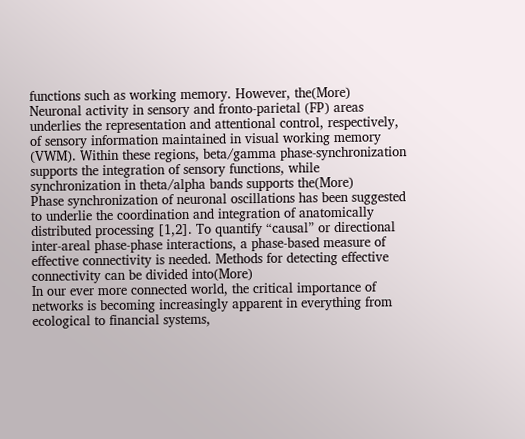functions such as working memory. However, the(More)
Neuronal activity in sensory and fronto-parietal (FP) areas underlies the representation and attentional control, respectively, of sensory information maintained in visual working memory (VWM). Within these regions, beta/gamma phase-synchronization supports the integration of sensory functions, while synchronization in theta/alpha bands supports the(More)
Phase synchronization of neuronal oscillations has been suggested to underlie the coordination and integration of anatomically distributed processing [1,2]. To quantify “causal” or directional inter-areal phase-phase interactions, a phase-based measure of effective connectivity is needed. Methods for detecting effective connectivity can be divided into(More)
In our ever more connected world, the critical importance of networks is becoming increasingly apparent in everything from ecological to financial systems,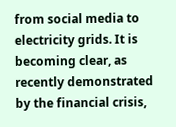from social media to electricity grids. It is becoming clear, as recently demonstrated by the financial crisis,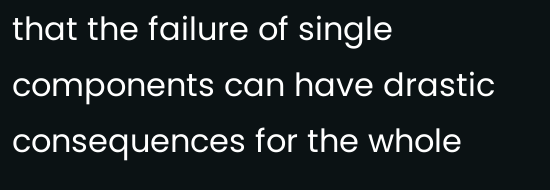that the failure of single components can have drastic consequences for the whole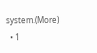system.(More)
  • 1